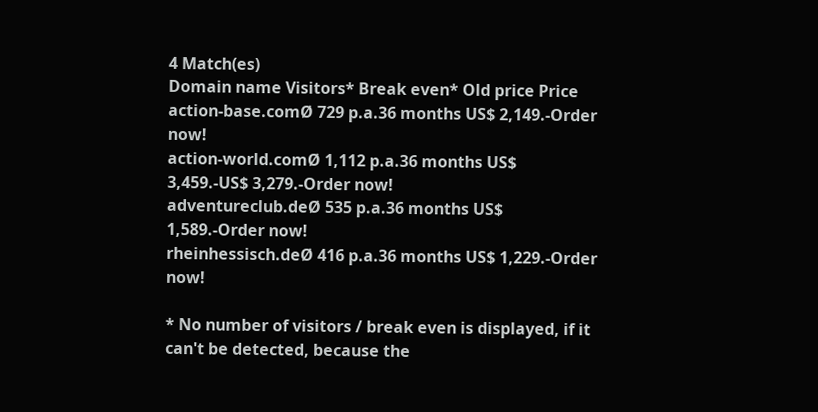4 Match(es)
Domain name Visitors* Break even* Old price Price
action-base.comØ 729 p.a.36 months US$ 2,149.-Order now!
action-world.comØ 1,112 p.a.36 months US$ 3,459.-US$ 3,279.-Order now!
adventureclub.deØ 535 p.a.36 months US$ 1,589.-Order now!
rheinhessisch.deØ 416 p.a.36 months US$ 1,229.-Order now!

* No number of visitors / break even is displayed, if it can't be detected, because the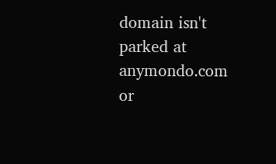domain isn't parked at anymondo.com or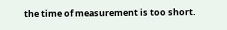the time of measurement is too short.